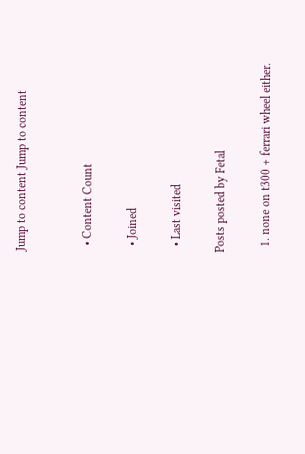Jump to content Jump to content


  • Content Count

  • Joined

  • Last visited

Posts posted by Fetal

  1. none on t300 + ferrari wheel either.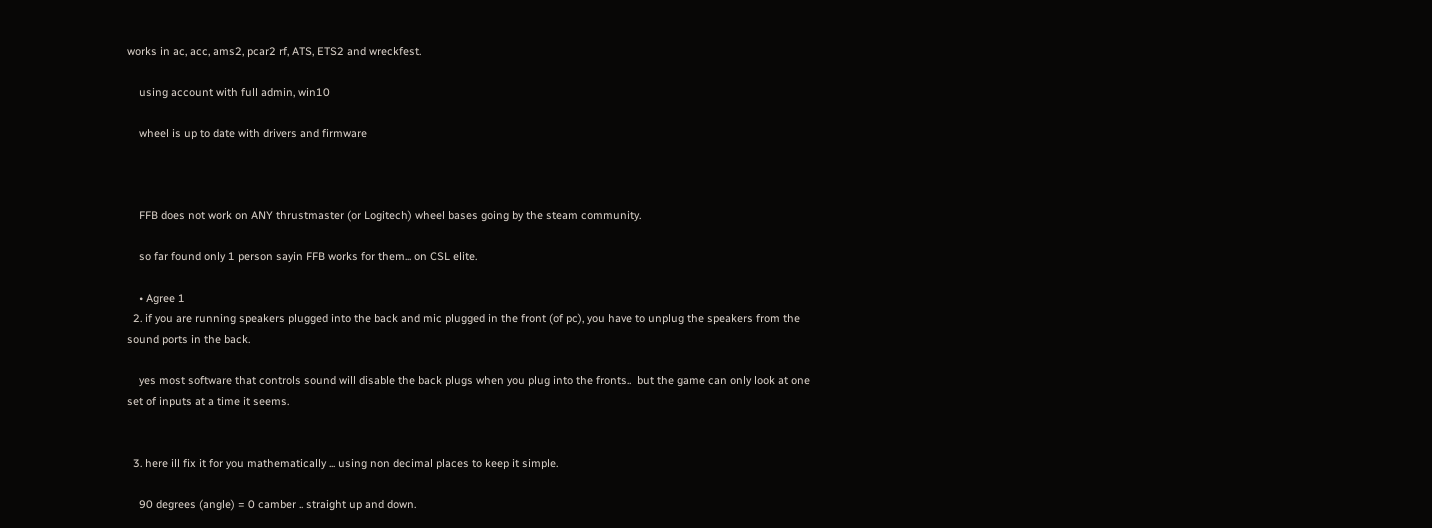works in ac, acc, ams2, pcar2 rf, ATS, ETS2 and wreckfest.

    using account with full admin, win10

    wheel is up to date with drivers and firmware



    FFB does not work on ANY thrustmaster (or Logitech) wheel bases going by the steam community.

    so far found only 1 person sayin FFB works for them... on CSL elite.

    • Agree 1
  2. if you are running speakers plugged into the back and mic plugged in the front (of pc), you have to unplug the speakers from the sound ports in the back.

    yes most software that controls sound will disable the back plugs when you plug into the fronts..  but the game can only look at one set of inputs at a time it seems.


  3. here ill fix it for you mathematically ... using non decimal places to keep it simple.

    90 degrees (angle) = 0 camber .. straight up and down.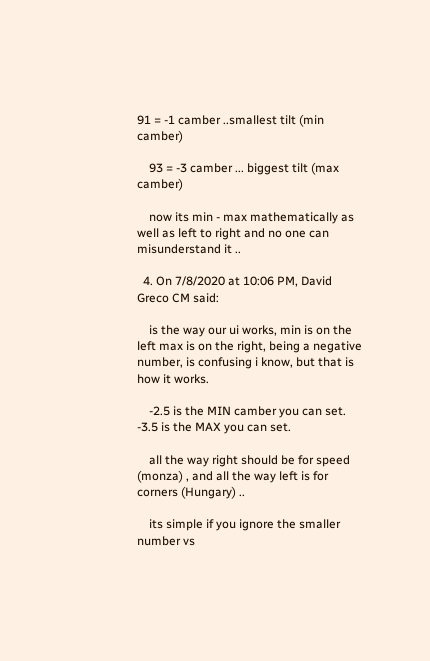91 = -1 camber ..smallest tilt (min camber)

    93 = -3 camber ... biggest tilt (max camber)

    now its min - max mathematically as well as left to right and no one can misunderstand it ..

  4. On 7/8/2020 at 10:06 PM, David Greco CM said:

    is the way our ui works, min is on the left max is on the right, being a negative number, is confusing i know, but that is how it works.

    -2.5 is the MIN camber you can set. -3.5 is the MAX you can set.

    all the way right should be for speed (monza) , and all the way left is for corners (Hungary) ..

    its simple if you ignore the smaller number vs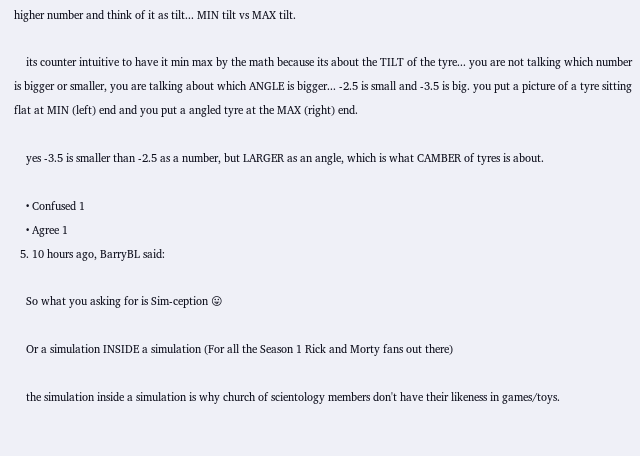higher number and think of it as tilt... MIN tilt vs MAX tilt.

    its counter intuitive to have it min max by the math because its about the TILT of the tyre... you are not talking which number is bigger or smaller, you are talking about which ANGLE is bigger... -2.5 is small and -3.5 is big. you put a picture of a tyre sitting flat at MIN (left) end and you put a angled tyre at the MAX (right) end.

    yes -3.5 is smaller than -2.5 as a number, but LARGER as an angle, which is what CAMBER of tyres is about.

    • Confused 1
    • Agree 1
  5. 10 hours ago, BarryBL said:

    So what you asking for is Sim-ception 😛

    Or a simulation INSIDE a simulation (For all the Season 1 Rick and Morty fans out there)

    the simulation inside a simulation is why church of scientology members don't have their likeness in games/toys.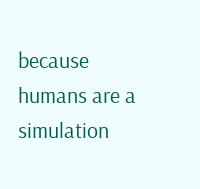because humans are a simulation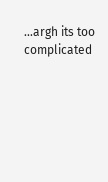...argh its too complicated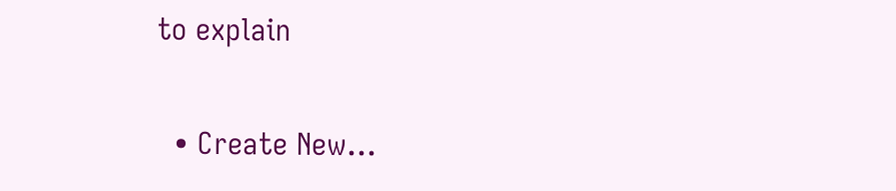to explain

  • Create New...